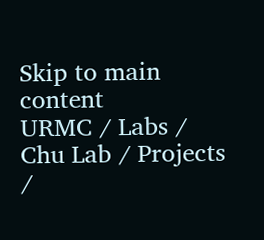Skip to main content
URMC / Labs / Chu Lab / Projects /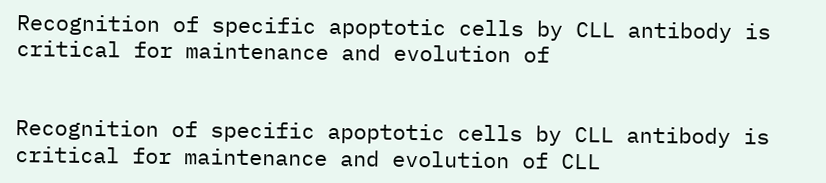Recognition of specific apoptotic cells by CLL antibody is critical for maintenance and evolution of


Recognition of specific apoptotic cells by CLL antibody is critical for maintenance and evolution of CLL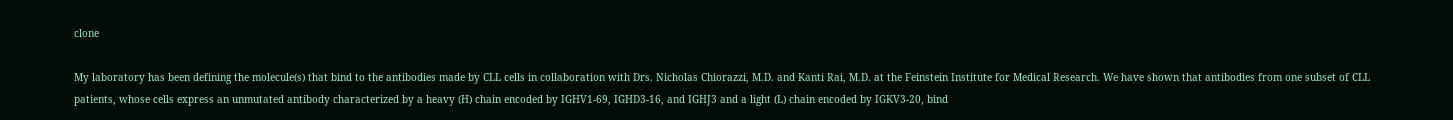clone

My laboratory has been defining the molecule(s) that bind to the antibodies made by CLL cells in collaboration with Drs. Nicholas Chiorazzi, M.D. and Kanti Rai, M.D. at the Feinstein Institute for Medical Research. We have shown that antibodies from one subset of CLL patients, whose cells express an unmutated antibody characterized by a heavy (H) chain encoded by IGHV1-69, IGHD3-16, and IGHJ3 and a light (L) chain encoded by IGKV3-20, bind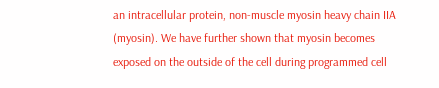an intracellular protein, non-muscle myosin heavy chain IIA (myosin). We have further shown that myosin becomes exposed on the outside of the cell during programmed cell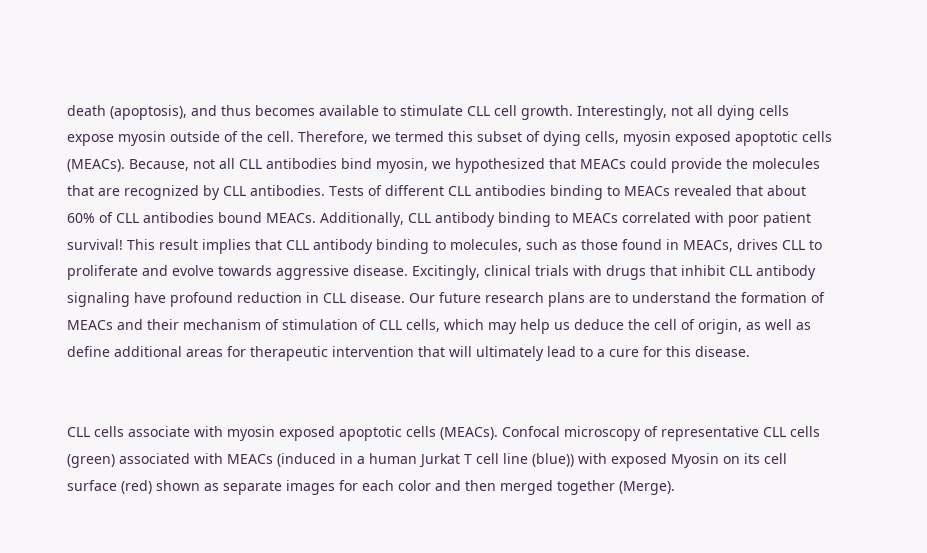death (apoptosis), and thus becomes available to stimulate CLL cell growth. Interestingly, not all dying cells expose myosin outside of the cell. Therefore, we termed this subset of dying cells, myosin exposed apoptotic cells (MEACs). Because, not all CLL antibodies bind myosin, we hypothesized that MEACs could provide the molecules that are recognized by CLL antibodies. Tests of different CLL antibodies binding to MEACs revealed that about 60% of CLL antibodies bound MEACs. Additionally, CLL antibody binding to MEACs correlated with poor patient survival! This result implies that CLL antibody binding to molecules, such as those found in MEACs, drives CLL to proliferate and evolve towards aggressive disease. Excitingly, clinical trials with drugs that inhibit CLL antibody signaling have profound reduction in CLL disease. Our future research plans are to understand the formation of MEACs and their mechanism of stimulation of CLL cells, which may help us deduce the cell of origin, as well as define additional areas for therapeutic intervention that will ultimately lead to a cure for this disease.


CLL cells associate with myosin exposed apoptotic cells (MEACs). Confocal microscopy of representative CLL cells (green) associated with MEACs (induced in a human Jurkat T cell line (blue)) with exposed Myosin on its cell surface (red) shown as separate images for each color and then merged together (Merge).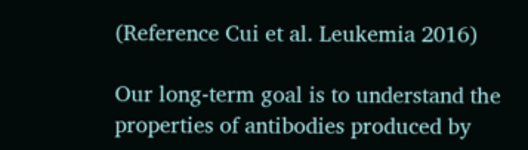(Reference Cui et al. Leukemia 2016)

Our long-term goal is to understand the properties of antibodies produced by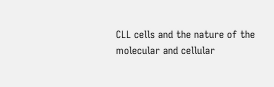CLL cells and the nature of the molecular and cellular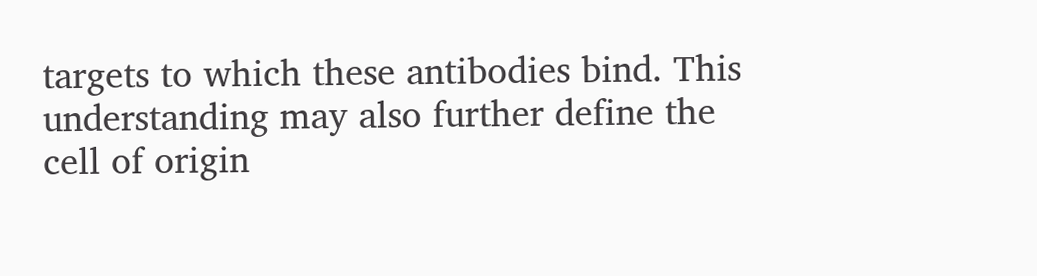targets to which these antibodies bind. This understanding may also further define the cell of origin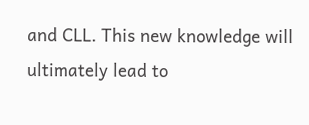and CLL. This new knowledge will ultimately lead to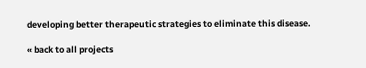developing better therapeutic strategies to eliminate this disease.

« back to all projects